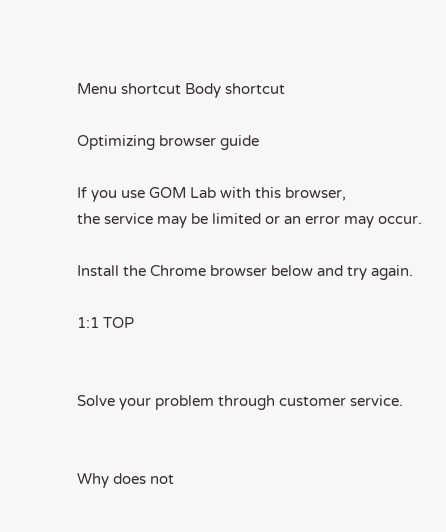Menu shortcut Body shortcut

Optimizing browser guide

If you use GOM Lab with this browser,
the service may be limited or an error may occur.

Install the Chrome browser below and try again.

1:1 TOP


Solve your problem through customer service.


Why does not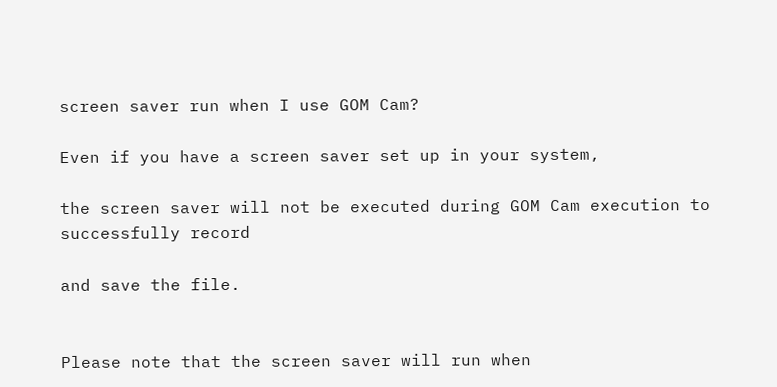screen saver run when I use GOM Cam?

Even if you have a screen saver set up in your system,

the screen saver will not be executed during GOM Cam execution to successfully record

and save the file.


Please note that the screen saver will run when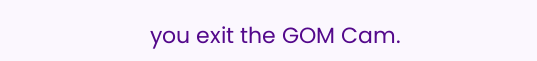you exit the GOM Cam.